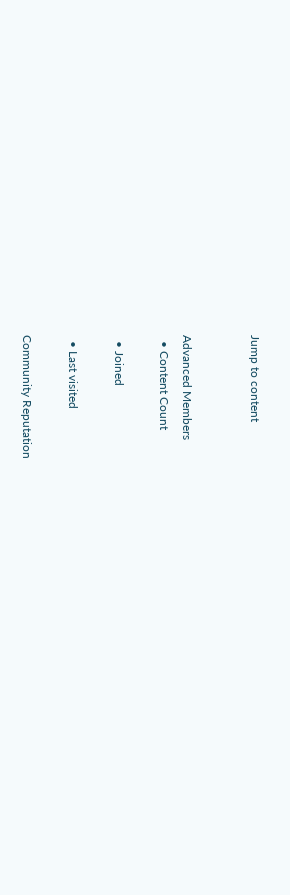Jump to content


Advanced Members
  • Content Count

  • Joined

  • Last visited

Community Reputation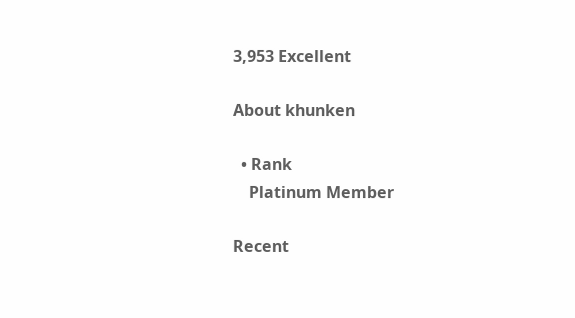3,953 Excellent

About khunken

  • Rank
    Platinum Member

Recent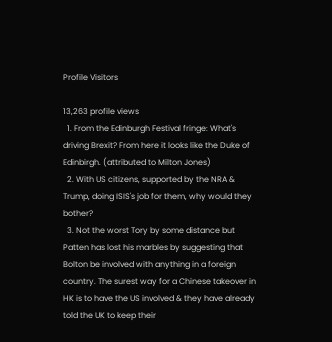Profile Visitors

13,263 profile views
  1. From the Edinburgh Festival fringe: What's driving Brexit? From here it looks like the Duke of Edinbirgh. (attributed to Milton Jones)
  2. With US citizens, supported by the NRA & Trump, doing ISIS's job for them, why would they bother?
  3. Not the worst Tory by some distance but Patten has lost his marbles by suggesting that Bolton be involved with anything in a foreign country. The surest way for a Chinese takeover in HK is to have the US involved & they have already told the UK to keep their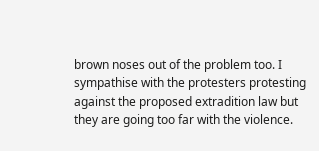brown noses out of the problem too. I sympathise with the protesters protesting against the proposed extradition law but they are going too far with the violence.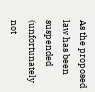As the proposed law has been suspended (unfortunately not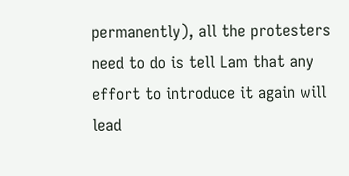permanently), all the protesters need to do is tell Lam that any effort to introduce it again will lead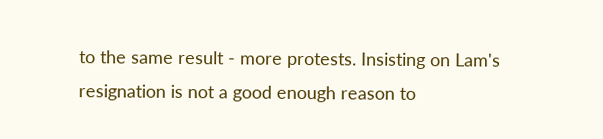to the same result - more protests. Insisting on Lam's resignation is not a good enough reason to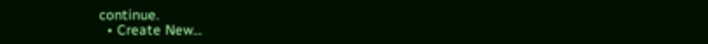continue.
  • Create New...